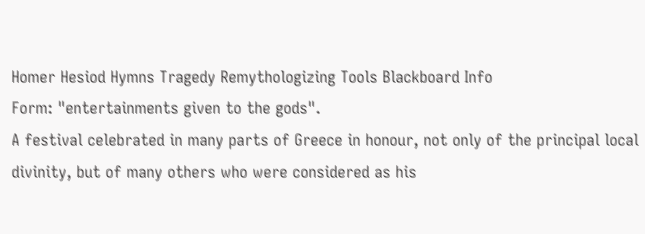Homer Hesiod Hymns Tragedy Remythologizing Tools Blackboard Info
Form: "entertainments given to the gods".
A festival celebrated in many parts of Greece in honour, not only of the principal local divinity, but of many others who were considered as his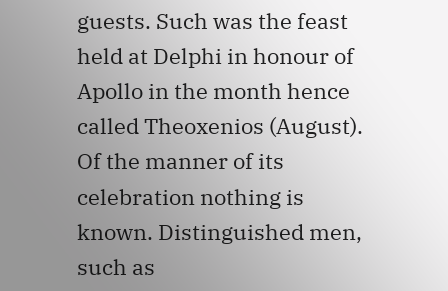guests. Such was the feast held at Delphi in honour of Apollo in the month hence called Theoxenios (August). Of the manner of its celebration nothing is known. Distinguished men, such as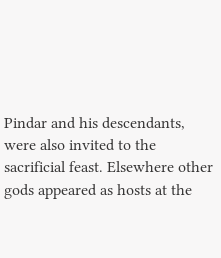Pindar and his descendants, were also invited to the sacrificial feast. Elsewhere other gods appeared as hosts at the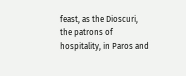feast, as the Dioscuri, the patrons of hospitality, in Paros and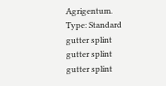Agrigentum.
Type: Standard
gutter splint
gutter splint
gutter splint